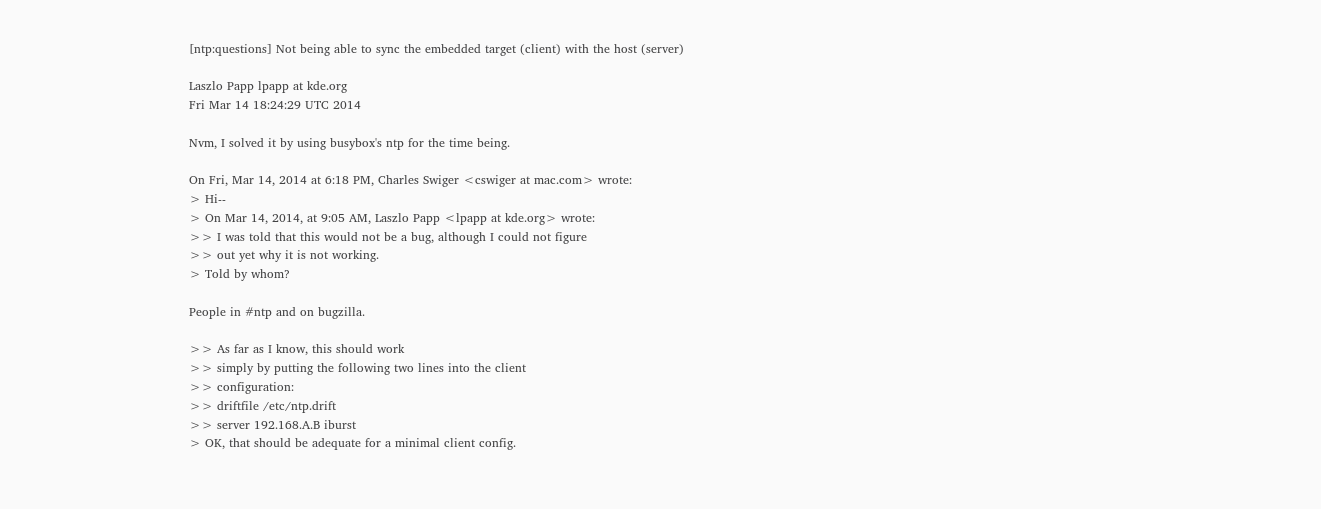[ntp:questions] Not being able to sync the embedded target (client) with the host (server)

Laszlo Papp lpapp at kde.org
Fri Mar 14 18:24:29 UTC 2014

Nvm, I solved it by using busybox's ntp for the time being.

On Fri, Mar 14, 2014 at 6:18 PM, Charles Swiger <cswiger at mac.com> wrote:
> Hi--
> On Mar 14, 2014, at 9:05 AM, Laszlo Papp <lpapp at kde.org> wrote:
>> I was told that this would not be a bug, although I could not figure
>> out yet why it is not working.
> Told by whom?

People in #ntp and on bugzilla.

>> As far as I know, this should work
>> simply by putting the following two lines into the client
>> configuration:
>> driftfile /etc/ntp.drift
>> server 192.168.A.B iburst
> OK, that should be adequate for a minimal client config.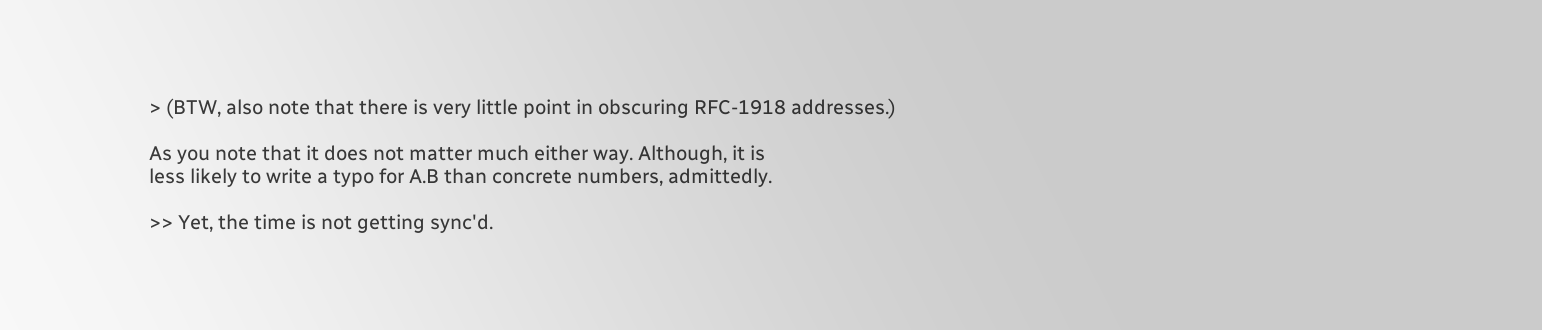> (BTW, also note that there is very little point in obscuring RFC-1918 addresses.)

As you note that it does not matter much either way. Although, it is
less likely to write a typo for A.B than concrete numbers, admittedly.

>> Yet, the time is not getting sync'd.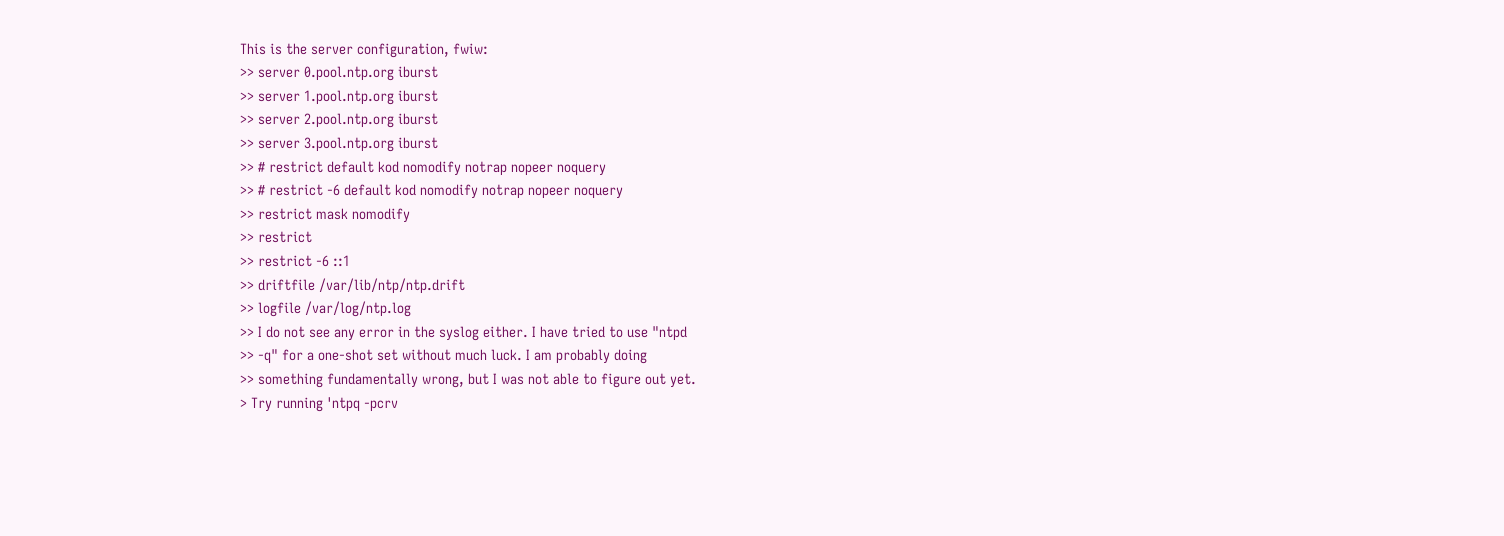This is the server configuration, fwiw:
>> server 0.pool.ntp.org iburst
>> server 1.pool.ntp.org iburst
>> server 2.pool.ntp.org iburst
>> server 3.pool.ntp.org iburst
>> # restrict default kod nomodify notrap nopeer noquery
>> # restrict -6 default kod nomodify notrap nopeer noquery
>> restrict mask nomodify
>> restrict
>> restrict -6 ::1
>> driftfile /var/lib/ntp/ntp.drift
>> logfile /var/log/ntp.log
>> I do not see any error in the syslog either. I have tried to use "ntpd
>> -q" for a one-shot set without much luck. I am probably doing
>> something fundamentally wrong, but I was not able to figure out yet.
> Try running 'ntpq -pcrv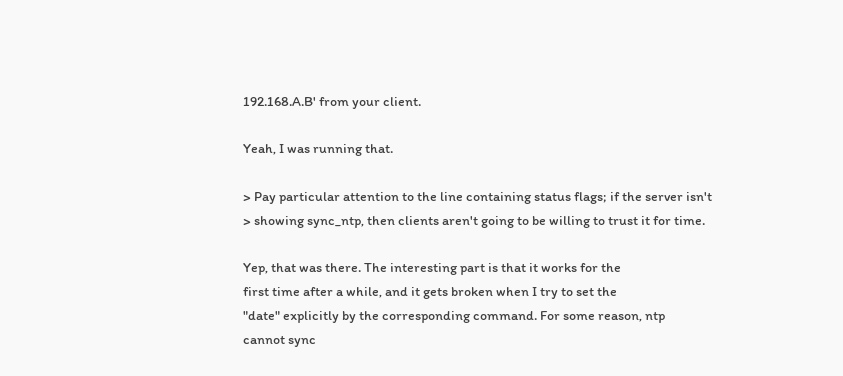192.168.A.B' from your client.

Yeah, I was running that.

> Pay particular attention to the line containing status flags; if the server isn't
> showing sync_ntp, then clients aren't going to be willing to trust it for time.

Yep, that was there. The interesting part is that it works for the
first time after a while, and it gets broken when I try to set the
"date" explicitly by the corresponding command. For some reason, ntp
cannot sync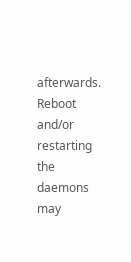afterwards. Reboot and/or restarting the daemons may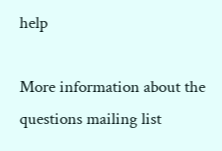help

More information about the questions mailing list